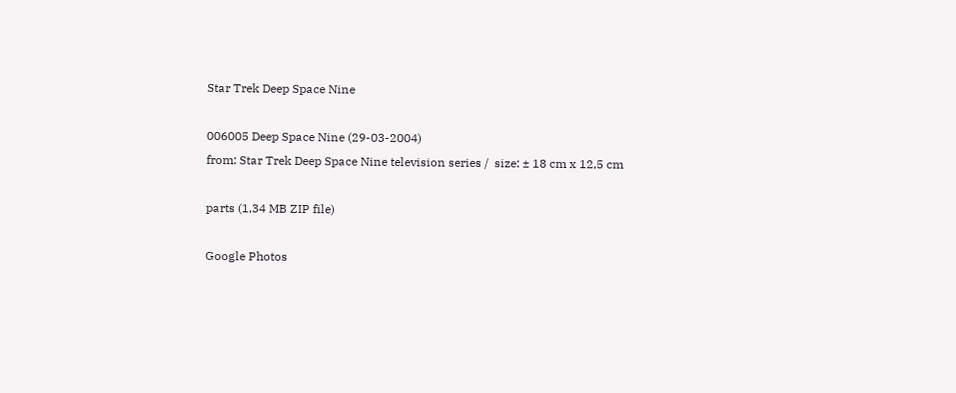Star Trek Deep Space Nine

006005 Deep Space Nine (29-03-2004)
from: Star Trek Deep Space Nine television series /  size: ± 18 cm x 12,5 cm

parts (1,34 MB ZIP file)

Google Photos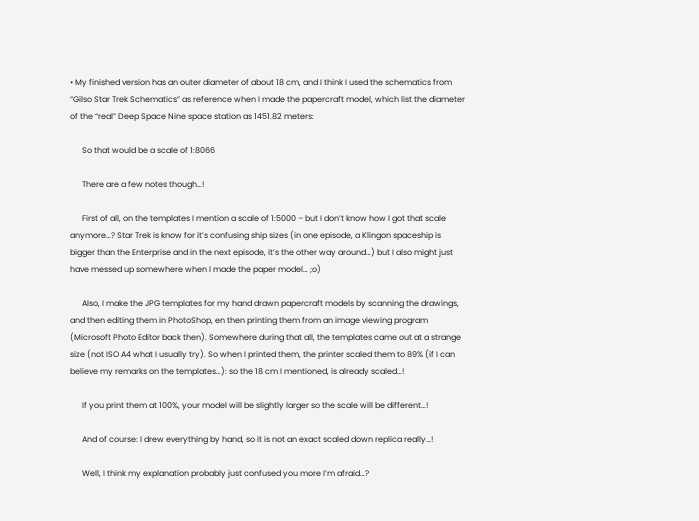• My finished version has an outer diameter of about 18 cm, and I think I used the schematics from “Gilso Star Trek Schematics” as reference when I made the papercraft model, which list the diameter of the “real” Deep Space Nine space station as 1451.82 meters:

      So that would be a scale of 1:8066

      There are a few notes though…!

      First of all, on the templates I mention a scale of 1:5000 – but I don’t know how I got that scale anymore…? Star Trek is know for it’s confusing ship sizes (in one episode, a Klingon spaceship is bigger than the Enterprise and in the next episode, it’s the other way around…) but I also might just have messed up somewhere when I made the paper model… ;o)

      Also, I make the JPG templates for my hand drawn papercraft models by scanning the drawings, and then editing them in PhotoShop, en then printing them from an image viewing program (Microsoft Photo Editor back then). Somewhere during that all, the templates came out at a strange size (not ISO A4 what I usually try). So when I printed them, the printer scaled them to 89% (if I can believe my remarks on the templates…): so the 18 cm I mentioned, is already scaled…!

      If you print them at 100%, your model will be slightly larger so the scale will be different…!

      And of course: I drew everything by hand, so it is not an exact scaled down replica really…!

      Well, I think my explanation probably just confused you more I’m afraid…?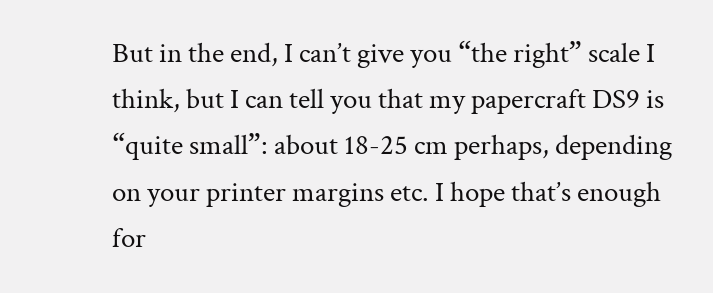But in the end, I can’t give you “the right” scale I think, but I can tell you that my papercraft DS9 is “quite small”: about 18-25 cm perhaps, depending on your printer margins etc. I hope that’s enough for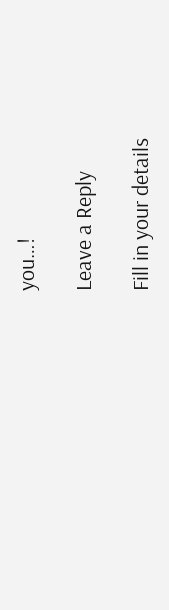you…!

Leave a Reply

Fill in your details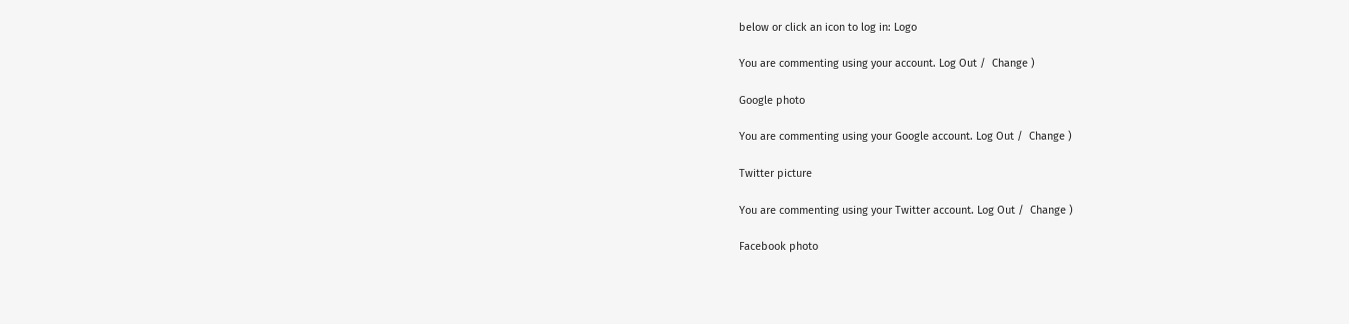below or click an icon to log in: Logo

You are commenting using your account. Log Out /  Change )

Google photo

You are commenting using your Google account. Log Out /  Change )

Twitter picture

You are commenting using your Twitter account. Log Out /  Change )

Facebook photo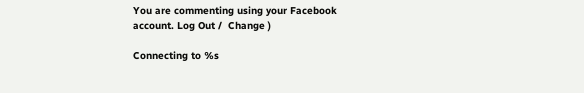You are commenting using your Facebook account. Log Out /  Change )

Connecting to %s